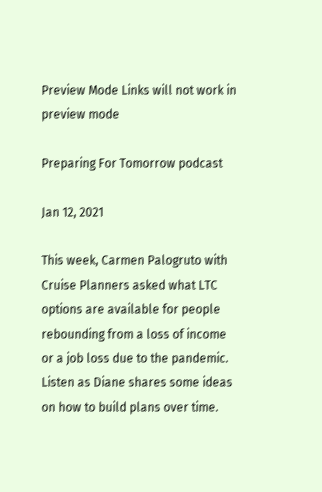Preview Mode Links will not work in preview mode

Preparing For Tomorrow podcast

Jan 12, 2021

This week, Carmen Palogruto with Cruise Planners asked what LTC options are available for people rebounding from a loss of income or a job loss due to the pandemic.  Listen as Diane shares some ideas on how to build plans over time.